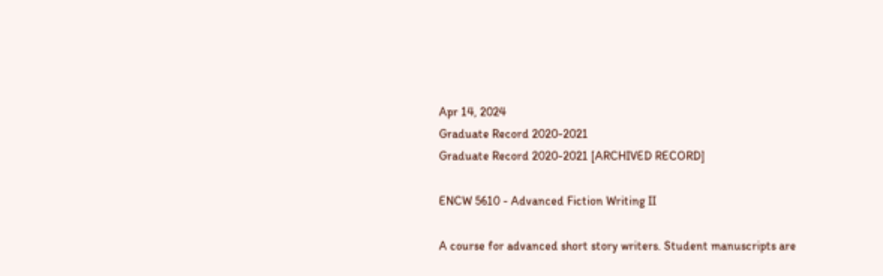Apr 14, 2024
Graduate Record 2020-2021
Graduate Record 2020-2021 [ARCHIVED RECORD]

ENCW 5610 - Advanced Fiction Writing II

A course for advanced short story writers. Student manuscripts are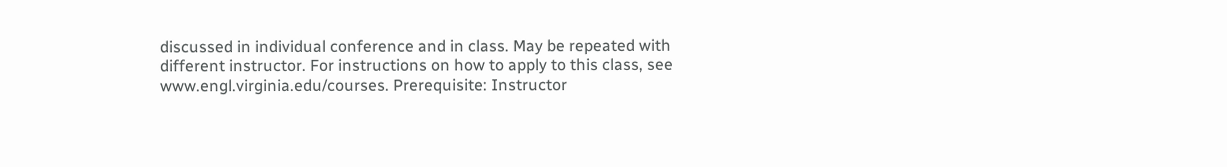discussed in individual conference and in class. May be repeated with different instructor. For instructions on how to apply to this class, see www.engl.virginia.edu/courses. Prerequisite: Instructor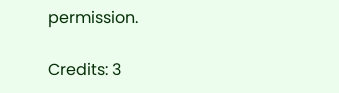permission.

Credits: 3